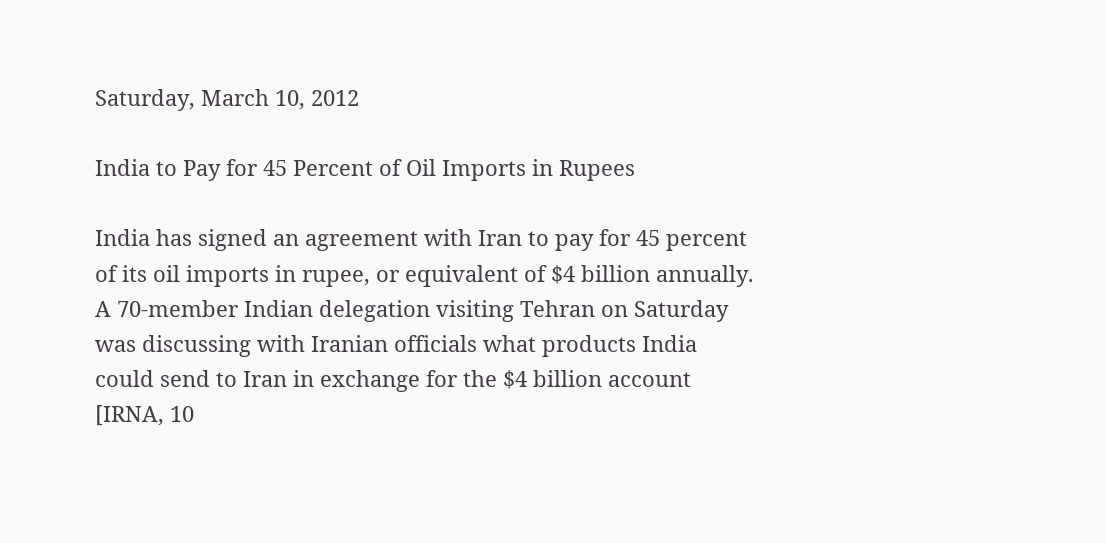Saturday, March 10, 2012

India to Pay for 45 Percent of Oil Imports in Rupees

India has signed an agreement with Iran to pay for 45 percent of its oil imports in rupee, or equivalent of $4 billion annually. A 70-member Indian delegation visiting Tehran on Saturday was discussing with Iranian officials what products India could send to Iran in exchange for the $4 billion account [IRNA, 10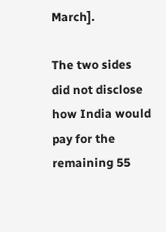March].

The two sides did not disclose how India would pay for the remaining 55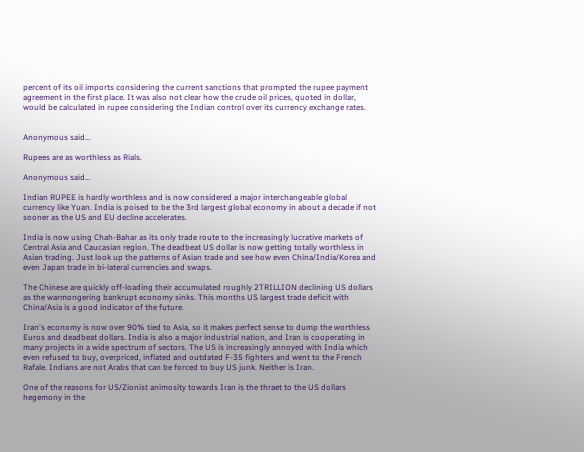percent of its oil imports considering the current sanctions that prompted the rupee payment agreement in the first place. It was also not clear how the crude oil prices, quoted in dollar, would be calculated in rupee considering the Indian control over its currency exchange rates.


Anonymous said...

Rupees are as worthless as Rials.

Anonymous said...

Indian RUPEE is hardly worthless and is now considered a major interchangeable global currency like Yuan. India is poised to be the 3rd largest global economy in about a decade if not sooner as the US and EU decline accelerates.

India is now using Chah-Bahar as its only trade route to the increasingly lucrative markets of Central Asia and Caucasian region. The deadbeat US dollar is now getting totally worthless in Asian trading. Just look up the patterns of Asian trade and see how even China/India/Korea and even Japan trade in bi-lateral currencies and swaps.

The Chinese are quickly off-loading their accumulated roughly 2TRILLION declining US dollars as the warmongering bankrupt economy sinks. This months US largest trade deficit with China/Asia is a good indicator of the future.

Iran's economy is now over 90% tied to Asia, so it makes perfect sense to dump the worthless Euros and deadbeat dollars. India is also a major industrial nation, and Iran is cooperating in many projects in a wide spectrum of sectors. The US is increasingly annoyed with India which even refused to buy, overpriced, inflated and outdated F-35 fighters and went to the French Rafale. Indians are not Arabs that can be forced to buy US junk. Neither is Iran.

One of the reasons for US/Zionist animosity towards Iran is the thraet to the US dollars hegemony in the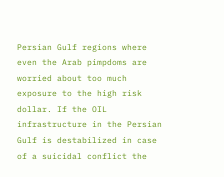Persian Gulf regions where even the Arab pimpdoms are worried about too much exposure to the high risk dollar. If the OIL infrastructure in the Persian Gulf is destabilized in case of a suicidal conflict the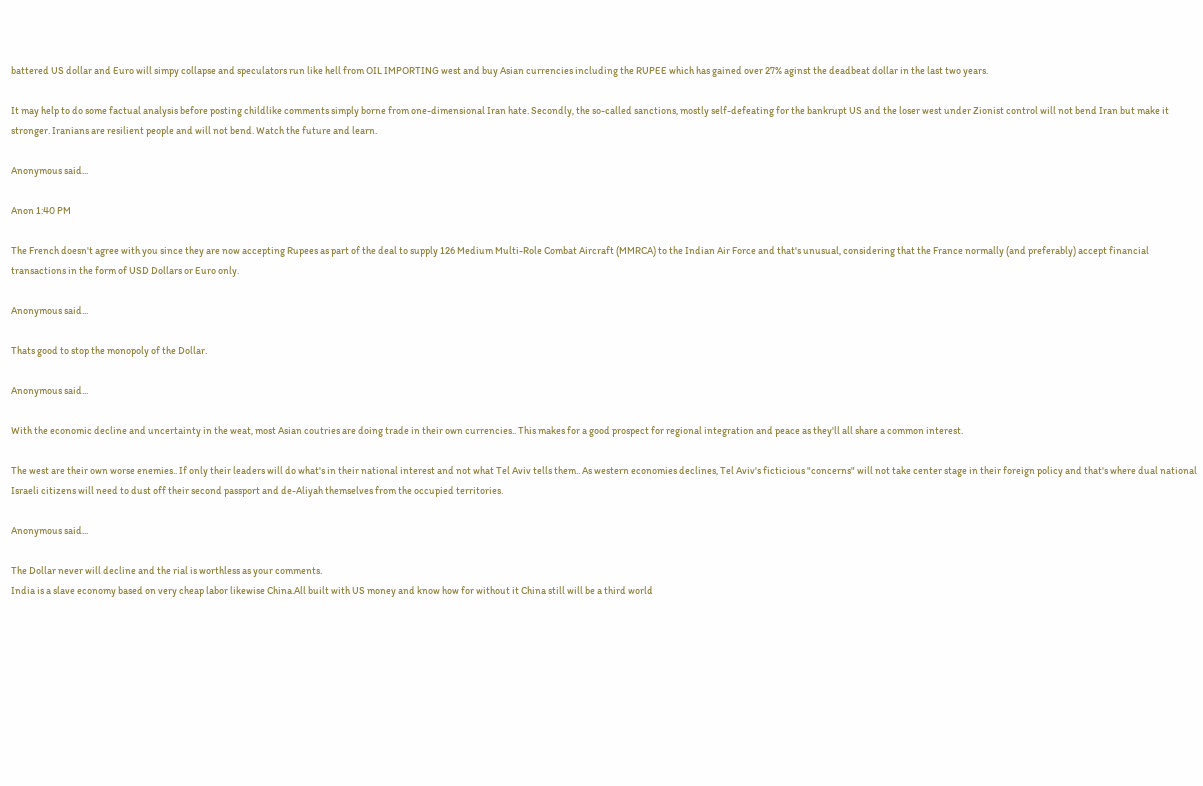battered US dollar and Euro will simpy collapse and speculators run like hell from OIL IMPORTING west and buy Asian currencies including the RUPEE which has gained over 27% aginst the deadbeat dollar in the last two years.

It may help to do some factual analysis before posting childlike comments simply borne from one-dimensional Iran hate. Secondly, the so-called sanctions, mostly self-defeating for the bankrupt US and the loser west under Zionist control will not bend Iran but make it stronger. Iranians are resilient people and will not bend. Watch the future and learn.

Anonymous said...

Anon 1:40 PM

The French doesn't agree with you since they are now accepting Rupees as part of the deal to supply 126 Medium Multi-Role Combat Aircraft (MMRCA) to the Indian Air Force and that's unusual, considering that the France normally (and preferably) accept financial transactions in the form of USD Dollars or Euro only.

Anonymous said...

Thats good to stop the monopoly of the Dollar.

Anonymous said...

With the economic decline and uncertainty in the weat, most Asian coutries are doing trade in their own currencies.. This makes for a good prospect for regional integration and peace as they'll all share a common interest.

The west are their own worse enemies.. If only their leaders will do what's in their national interest and not what Tel Aviv tells them.. As western economies declines, Tel Aviv's ficticious "concerns" will not take center stage in their foreign policy and that's where dual national Israeli citizens will need to dust off their second passport and de-Aliyah themselves from the occupied territories.

Anonymous said...

The Dollar never will decline and the rial is worthless as your comments.
India is a slave economy based on very cheap labor likewise China.All built with US money and know how for without it China still will be a third world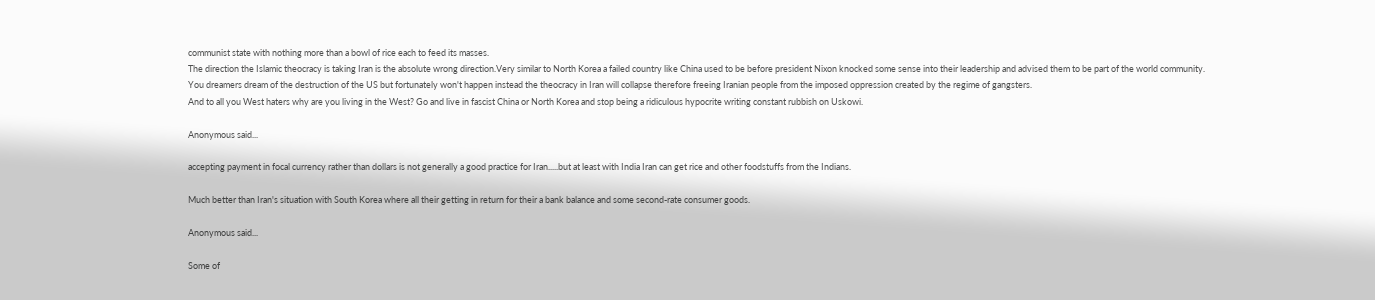communist state with nothing more than a bowl of rice each to feed its masses.
The direction the Islamic theocracy is taking Iran is the absolute wrong direction.Very similar to North Korea a failed country like China used to be before president Nixon knocked some sense into their leadership and advised them to be part of the world community.
You dreamers dream of the destruction of the US but fortunately won't happen instead the theocracy in Iran will collapse therefore freeing Iranian people from the imposed oppression created by the regime of gangsters.
And to all you West haters why are you living in the West? Go and live in fascist China or North Korea and stop being a ridiculous hypocrite writing constant rubbish on Uskowi.

Anonymous said...

accepting payment in focal currency rather than dollars is not generally a good practice for Iran.....but at least with India Iran can get rice and other foodstuffs from the Indians.

Much better than Iran's situation with South Korea where all their getting in return for their a bank balance and some second-rate consumer goods.

Anonymous said...

Some of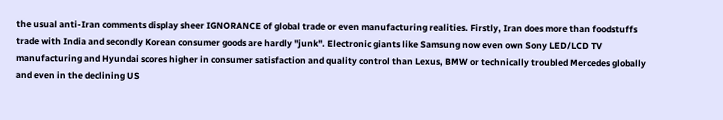the usual anti-Iran comments display sheer IGNORANCE of global trade or even manufacturing realities. Firstly, Iran does more than foodstuffs trade with India and secondly Korean consumer goods are hardly "junk". Electronic giants like Samsung now even own Sony LED/LCD TV manufacturing and Hyundai scores higher in consumer satisfaction and quality control than Lexus, BMW or technically troubled Mercedes globally and even in the declining US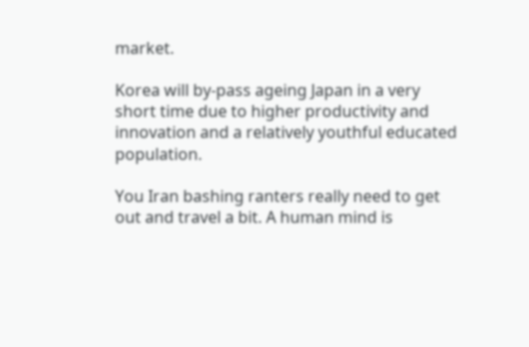market.

Korea will by-pass ageing Japan in a very short time due to higher productivity and innovation and a relatively youthful educated population.

You Iran bashing ranters really need to get out and travel a bit. A human mind is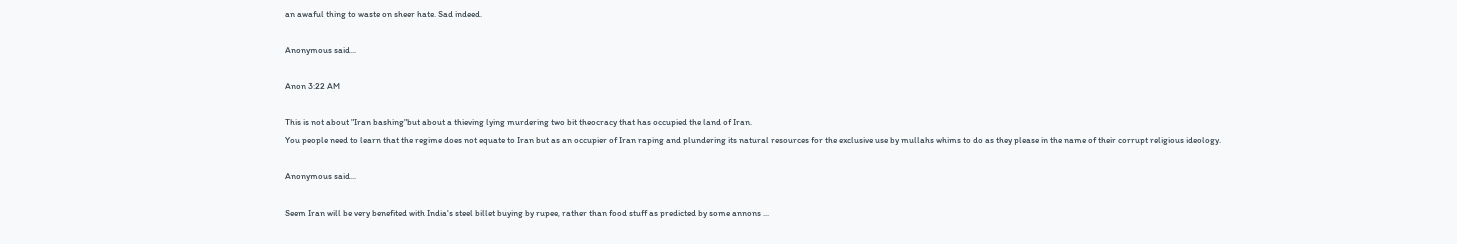an awaful thing to waste on sheer hate. Sad indeed.

Anonymous said...

Anon 3:22 AM

This is not about "Iran bashing"but about a thieving lying murdering two bit theocracy that has occupied the land of Iran.
You people need to learn that the regime does not equate to Iran but as an occupier of Iran raping and plundering its natural resources for the exclusive use by mullahs whims to do as they please in the name of their corrupt religious ideology.

Anonymous said...

Seem Iran will be very benefited with India's steel billet buying by rupee, rather than food stuff as predicted by some annons ...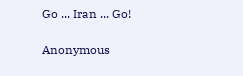Go ... Iran ... Go!

Anonymous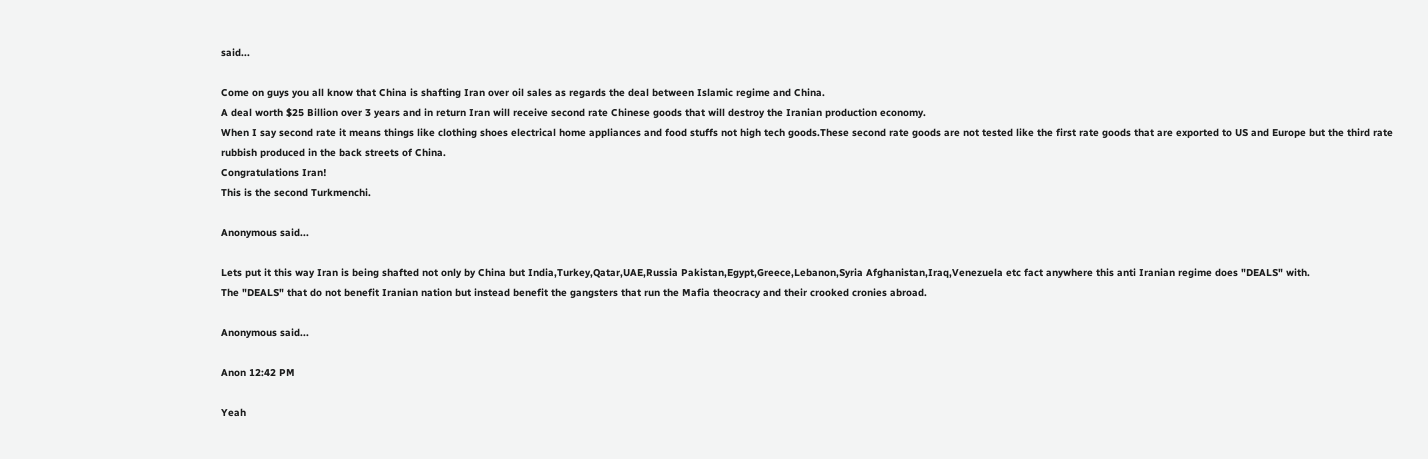said...

Come on guys you all know that China is shafting Iran over oil sales as regards the deal between Islamic regime and China.
A deal worth $25 Billion over 3 years and in return Iran will receive second rate Chinese goods that will destroy the Iranian production economy.
When I say second rate it means things like clothing shoes electrical home appliances and food stuffs not high tech goods.These second rate goods are not tested like the first rate goods that are exported to US and Europe but the third rate rubbish produced in the back streets of China.
Congratulations Iran!
This is the second Turkmenchi.

Anonymous said...

Lets put it this way Iran is being shafted not only by China but India,Turkey,Qatar,UAE,Russia Pakistan,Egypt,Greece,Lebanon,Syria Afghanistan,Iraq,Venezuela etc fact anywhere this anti Iranian regime does "DEALS" with.
The "DEALS" that do not benefit Iranian nation but instead benefit the gangsters that run the Mafia theocracy and their crooked cronies abroad.

Anonymous said...

Anon 12:42 PM

Yeah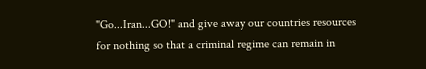"Go...Iran...GO!" and give away our countries resources for nothing so that a criminal regime can remain in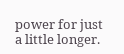power for just a little longer.